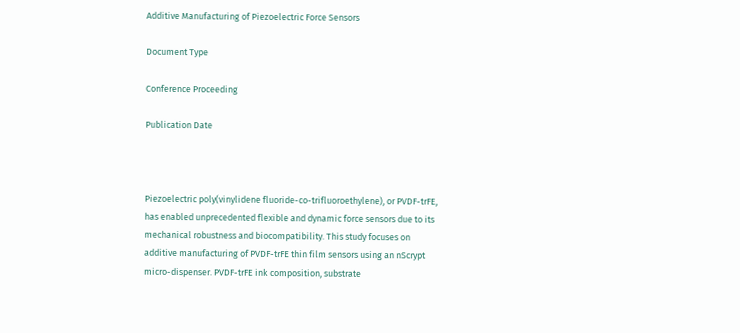Additive Manufacturing of Piezoelectric Force Sensors

Document Type

Conference Proceeding

Publication Date



Piezoelectric poly(vinylidene fluoride-co-trifluoroethylene), or PVDF-trFE, has enabled unprecedented flexible and dynamic force sensors due to its mechanical robustness and biocompatibility. This study focuses on additive manufacturing of PVDF-trFE thin film sensors using an nScrypt micro-dispenser. PVDF-trFE ink composition, substrate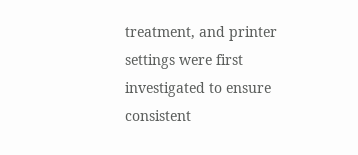treatment, and printer settings were first investigated to ensure consistent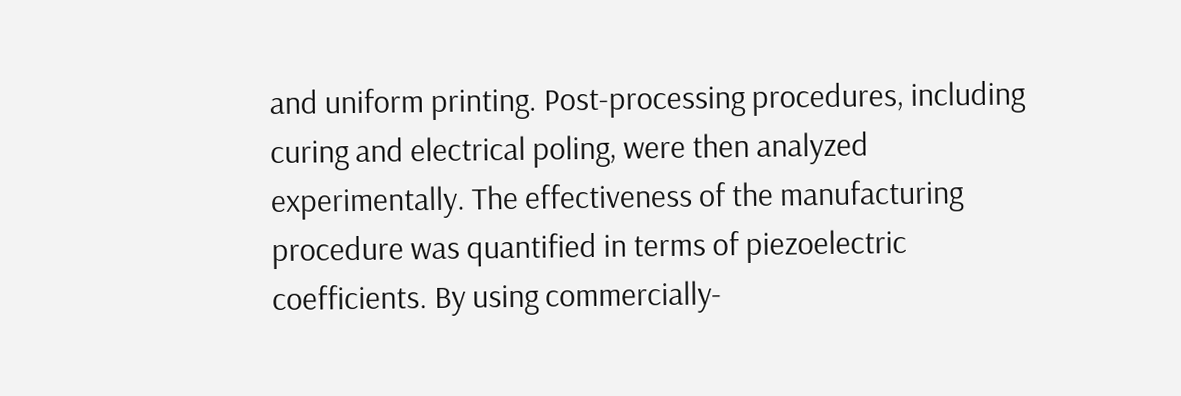and uniform printing. Post-processing procedures, including curing and electrical poling, were then analyzed experimentally. The effectiveness of the manufacturing procedure was quantified in terms of piezoelectric coefficients. By using commercially-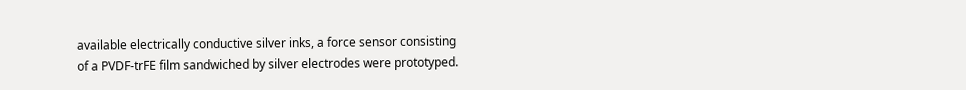available electrically conductive silver inks, a force sensor consisting of a PVDF-trFE film sandwiched by silver electrodes were prototyped.